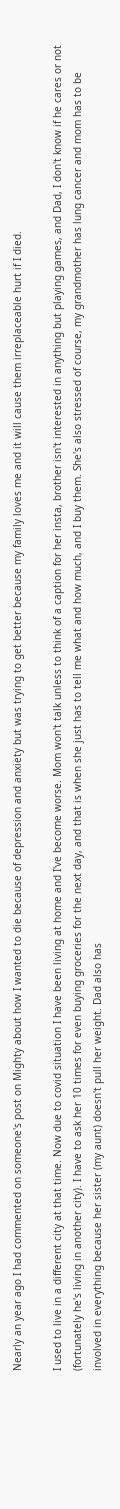Nearly an year ago I had commented on someone's post on Mighty about how I wanted to die because of depression and anxiety but was trying to get better because my family loves me and it will cause them irreplaceable hurt if I died.

I used to live in a different city at that time. Now due to covid situation I have been living at home and I've become worse. Mom won't talk unless to think of a caption for her insta, brother isn't interested in anything but playing games, and Dad, I don't know if he cares or not (fortunately he's living in another city). I have to ask her 10 times for even buying groceries for the next day, and that is when she just has to tell me what and how much, and I buy them. She's also stressed of course, my grandmother has lung cancer and mom has to be involved in everything because her sister (my aunt) doesn't pull her weight. Dad also has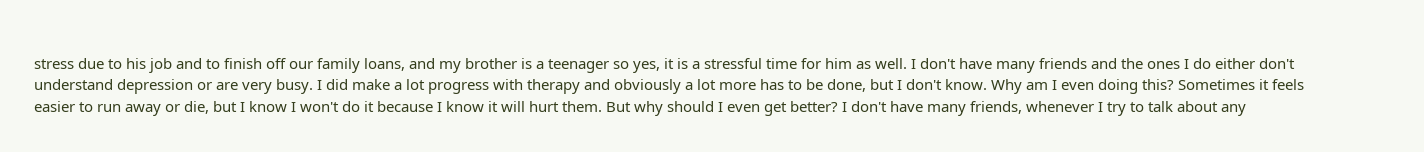stress due to his job and to finish off our family loans, and my brother is a teenager so yes, it is a stressful time for him as well. I don't have many friends and the ones I do either don't understand depression or are very busy. I did make a lot progress with therapy and obviously a lot more has to be done, but I don't know. Why am I even doing this? Sometimes it feels easier to run away or die, but I know I won't do it because I know it will hurt them. But why should I even get better? I don't have many friends, whenever I try to talk about any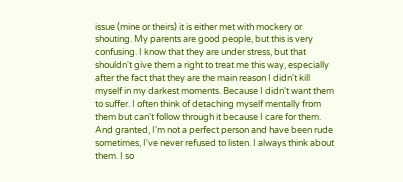issue (mine or theirs) it is either met with mockery or shouting. My parents are good people, but this is very confusing. I know that they are under stress, but that shouldn't give them a right to treat me this way, especially after the fact that they are the main reason I didn't kill myself in my darkest moments. Because I didn't want them to suffer. I often think of detaching myself mentally from them but can't follow through it because I care for them. And granted, I'm not a perfect person and have been rude sometimes, I've never refused to listen. I always think about them. I so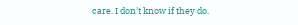care. I don't know if they do.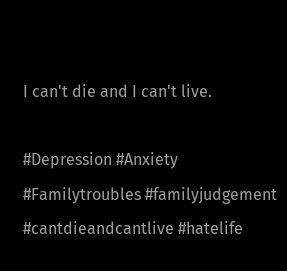I can't die and I can't live.

#Depression #Anxiety #Familytroubles #familyjudgement #cantdieandcantlive #hatelife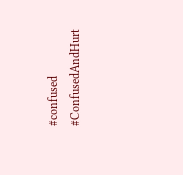#confused #ConfusedAndHurt